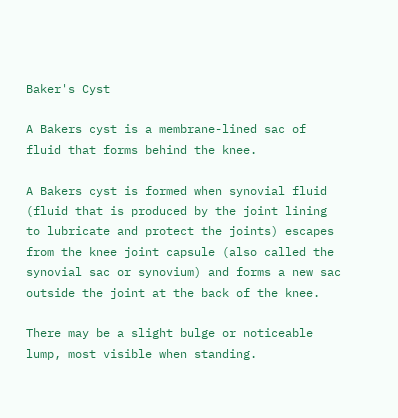Baker's Cyst

A Bakers cyst is a membrane-lined sac of fluid that forms behind the knee.

A Bakers cyst is formed when synovial fluid (fluid that is produced by the joint lining to lubricate and protect the joints) escapes from the knee joint capsule (also called the synovial sac or synovium) and forms a new sac outside the joint at the back of the knee.

There may be a slight bulge or noticeable lump, most visible when standing.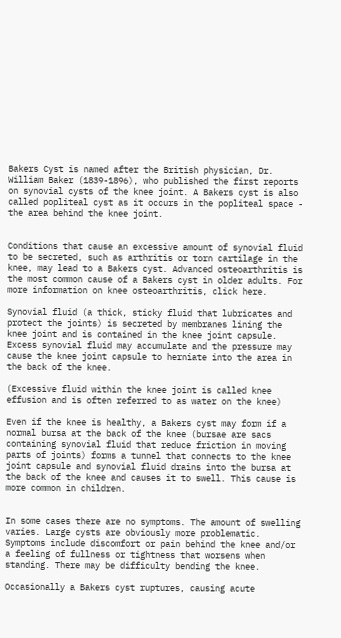Bakers Cyst is named after the British physician, Dr. William Baker (1839-1896), who published the first reports on synovial cysts of the knee joint. A Bakers cyst is also called popliteal cyst as it occurs in the popliteal space - the area behind the knee joint.


Conditions that cause an excessive amount of synovial fluid to be secreted, such as arthritis or torn cartilage in the knee, may lead to a Bakers cyst. Advanced osteoarthritis is the most common cause of a Bakers cyst in older adults. For more information on knee osteoarthritis, click here.

Synovial fluid (a thick, sticky fluid that lubricates and protect the joints) is secreted by membranes lining the knee joint and is contained in the knee joint capsule. Excess synovial fluid may accumulate and the pressure may cause the knee joint capsule to herniate into the area in the back of the knee.

(Excessive fluid within the knee joint is called knee effusion and is often referred to as water on the knee)

Even if the knee is healthy, a Bakers cyst may form if a normal bursa at the back of the knee (bursae are sacs containing synovial fluid that reduce friction in moving parts of joints) forms a tunnel that connects to the knee joint capsule and synovial fluid drains into the bursa at the back of the knee and causes it to swell. This cause is more common in children.


In some cases there are no symptoms. The amount of swelling varies. Large cysts are obviously more problematic. Symptoms include discomfort or pain behind the knee and/or a feeling of fullness or tightness that worsens when standing. There may be difficulty bending the knee.

Occasionally a Bakers cyst ruptures, causing acute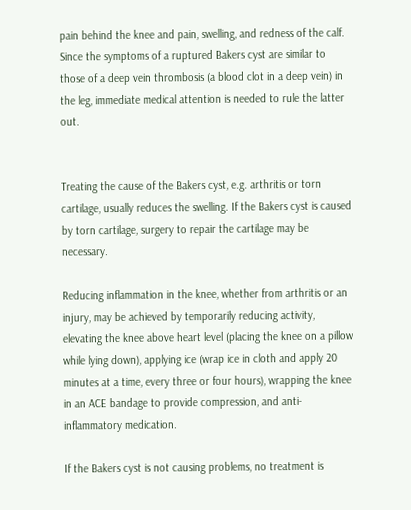pain behind the knee and pain, swelling, and redness of the calf. Since the symptoms of a ruptured Bakers cyst are similar to those of a deep vein thrombosis (a blood clot in a deep vein) in the leg, immediate medical attention is needed to rule the latter out.


Treating the cause of the Bakers cyst, e.g. arthritis or torn cartilage, usually reduces the swelling. If the Bakers cyst is caused by torn cartilage, surgery to repair the cartilage may be necessary.

Reducing inflammation in the knee, whether from arthritis or an injury, may be achieved by temporarily reducing activity, elevating the knee above heart level (placing the knee on a pillow while lying down), applying ice (wrap ice in cloth and apply 20 minutes at a time, every three or four hours), wrapping the knee in an ACE bandage to provide compression, and anti-inflammatory medication.

If the Bakers cyst is not causing problems, no treatment is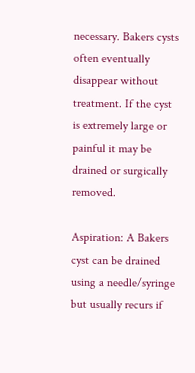necessary. Bakers cysts often eventually disappear without treatment. If the cyst is extremely large or painful it may be drained or surgically removed.

Aspiration: A Bakers cyst can be drained using a needle/syringe but usually recurs if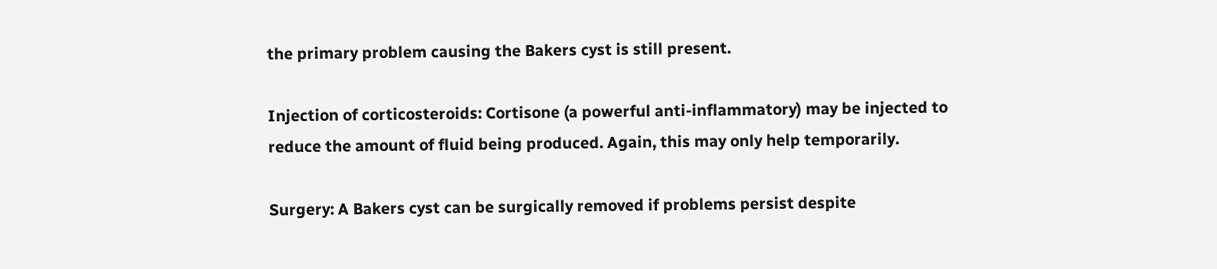the primary problem causing the Bakers cyst is still present.

Injection of corticosteroids: Cortisone (a powerful anti-inflammatory) may be injected to reduce the amount of fluid being produced. Again, this may only help temporarily.

Surgery: A Bakers cyst can be surgically removed if problems persist despite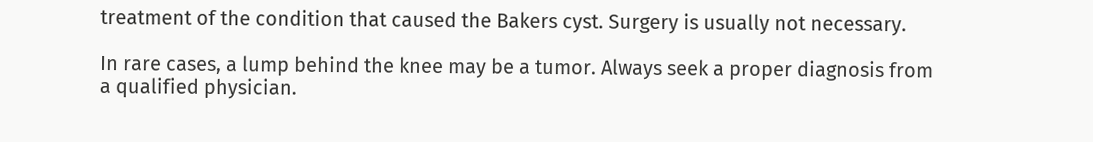treatment of the condition that caused the Bakers cyst. Surgery is usually not necessary.

In rare cases, a lump behind the knee may be a tumor. Always seek a proper diagnosis from a qualified physician.